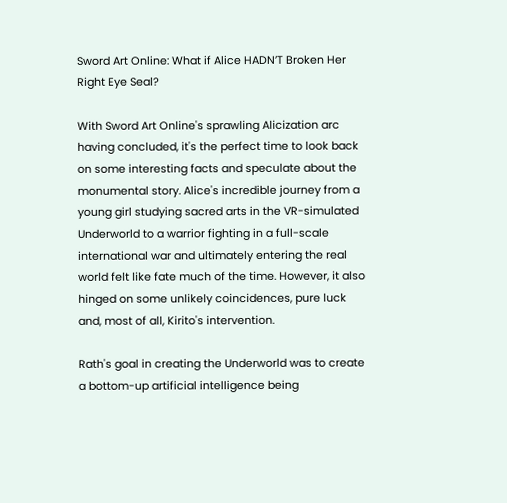Sword Art Online: What if Alice HADN’T Broken Her Right Eye Seal?

With Sword Art Online's sprawling Alicization arc having concluded, it's the perfect time to look back on some interesting facts and speculate about the monumental story. Alice's incredible journey from a young girl studying sacred arts in the VR-simulated Underworld to a warrior fighting in a full-scale international war and ultimately entering the real world felt like fate much of the time. However, it also hinged on some unlikely coincidences, pure luck and, most of all, Kirito's intervention.

Rath's goal in creating the Underworld was to create a bottom-up artificial intelligence being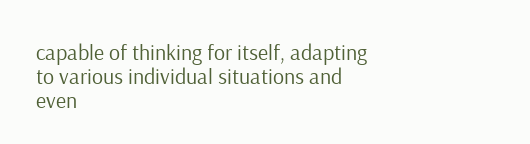capable of thinking for itself, adapting to various individual situations and even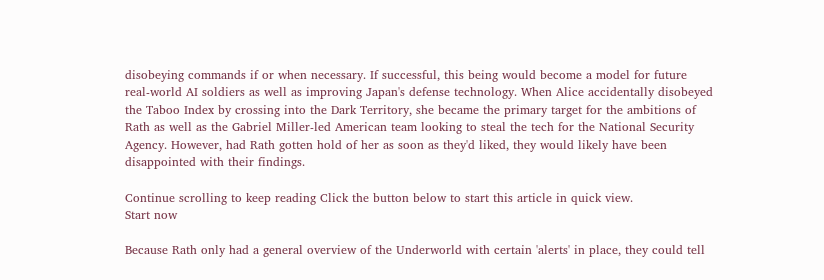disobeying commands if or when necessary. If successful, this being would become a model for future real-world AI soldiers as well as improving Japan's defense technology. When Alice accidentally disobeyed the Taboo Index by crossing into the Dark Territory, she became the primary target for the ambitions of Rath as well as the Gabriel Miller-led American team looking to steal the tech for the National Security Agency. However, had Rath gotten hold of her as soon as they'd liked, they would likely have been disappointed with their findings.

Continue scrolling to keep reading Click the button below to start this article in quick view.
Start now

Because Rath only had a general overview of the Underworld with certain 'alerts' in place, they could tell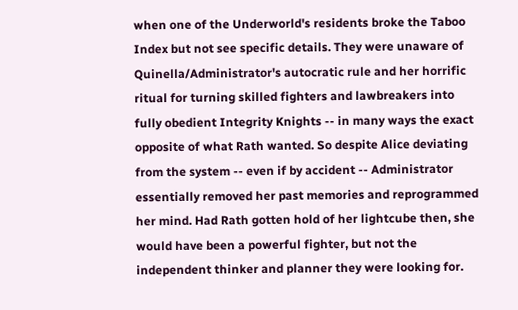when one of the Underworld's residents broke the Taboo Index but not see specific details. They were unaware of Quinella/Administrator's autocratic rule and her horrific ritual for turning skilled fighters and lawbreakers into fully obedient Integrity Knights -- in many ways the exact opposite of what Rath wanted. So despite Alice deviating from the system -- even if by accident -- Administrator essentially removed her past memories and reprogrammed her mind. Had Rath gotten hold of her lightcube then, she would have been a powerful fighter, but not the independent thinker and planner they were looking for.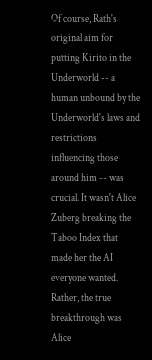Of course, Rath's original aim for putting Kirito in the Underworld -- a human unbound by the Underworld's laws and restrictions influencing those around him -- was crucial. It wasn't Alice Zuberg breaking the Taboo Index that made her the AI everyone wanted. Rather, the true breakthrough was Alice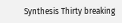Synthesis Thirty breaking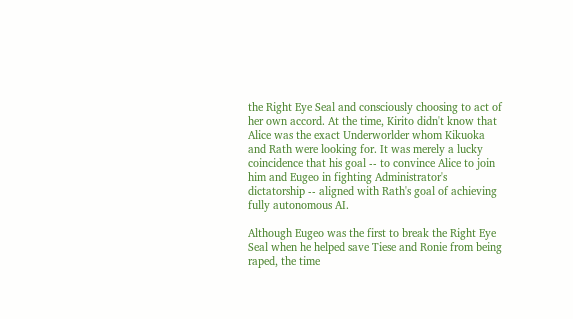the Right Eye Seal and consciously choosing to act of her own accord. At the time, Kirito didn't know that Alice was the exact Underworlder whom Kikuoka and Rath were looking for. It was merely a lucky coincidence that his goal -- to convince Alice to join him and Eugeo in fighting Administrator's dictatorship -- aligned with Rath's goal of achieving fully autonomous AI.

Although Eugeo was the first to break the Right Eye Seal when he helped save Tiese and Ronie from being raped, the time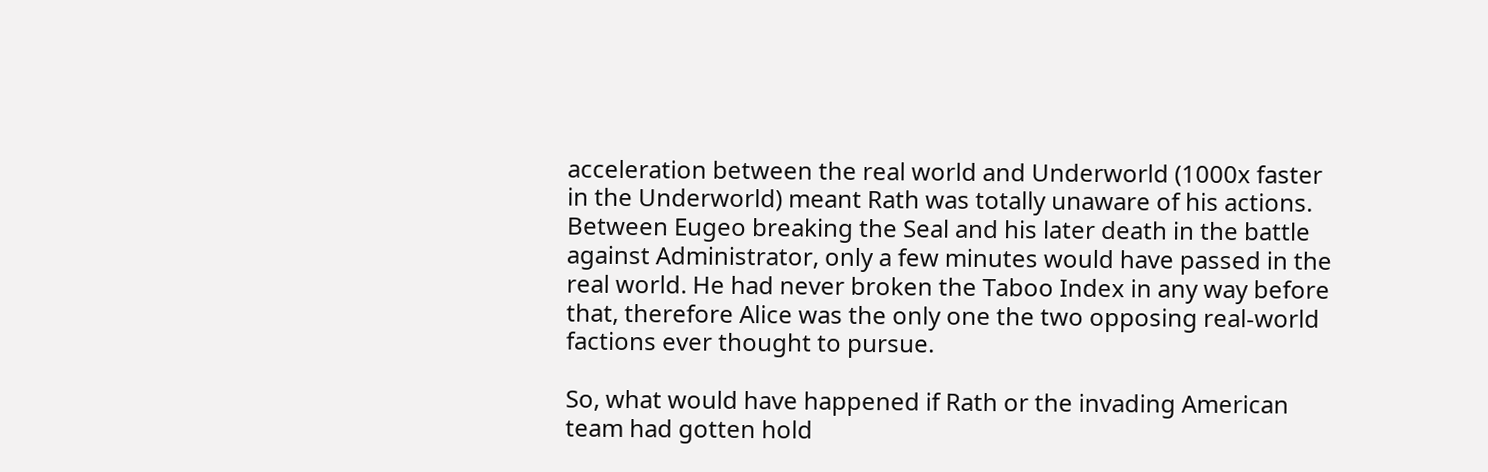acceleration between the real world and Underworld (1000x faster in the Underworld) meant Rath was totally unaware of his actions. Between Eugeo breaking the Seal and his later death in the battle against Administrator, only a few minutes would have passed in the real world. He had never broken the Taboo Index in any way before that, therefore Alice was the only one the two opposing real-world factions ever thought to pursue.

So, what would have happened if Rath or the invading American team had gotten hold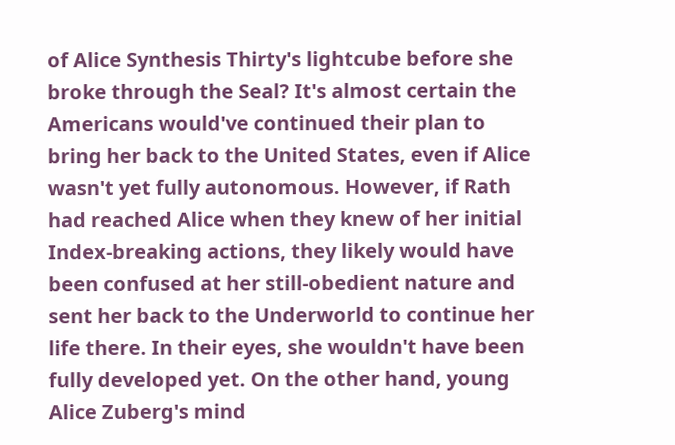of Alice Synthesis Thirty's lightcube before she broke through the Seal? It's almost certain the Americans would've continued their plan to bring her back to the United States, even if Alice wasn't yet fully autonomous. However, if Rath had reached Alice when they knew of her initial Index-breaking actions, they likely would have been confused at her still-obedient nature and sent her back to the Underworld to continue her life there. In their eyes, she wouldn't have been fully developed yet. On the other hand, young Alice Zuberg's mind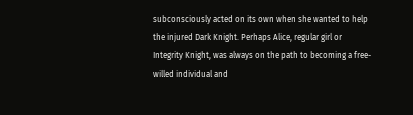subconsciously acted on its own when she wanted to help the injured Dark Knight. Perhaps Alice, regular girl or Integrity Knight, was always on the path to becoming a free-willed individual and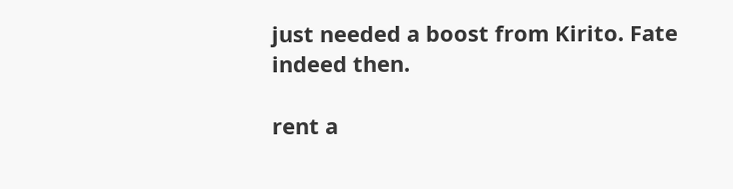just needed a boost from Kirito. Fate indeed then.

rent a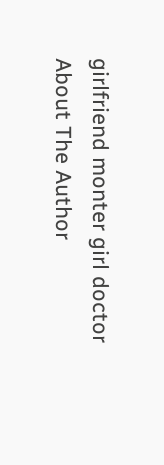girlfriend monter girl doctor
About The Author